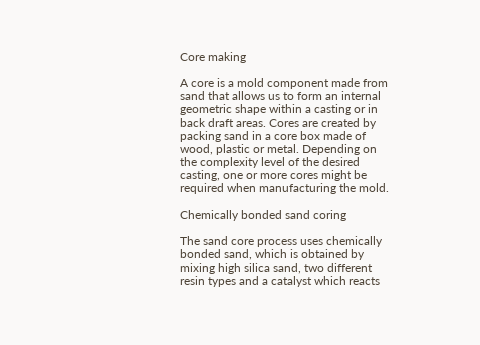Core making

A core is a mold component made from sand that allows us to form an internal geometric shape within a casting or in back draft areas. Cores are created by packing sand in a core box made of wood, plastic or metal. Depending on the complexity level of the desired casting, one or more cores might be required when manufacturing the mold.

Chemically bonded sand coring

The sand core process uses chemically bonded sand, which is obtained by mixing high silica sand, two different resin types and a catalyst which reacts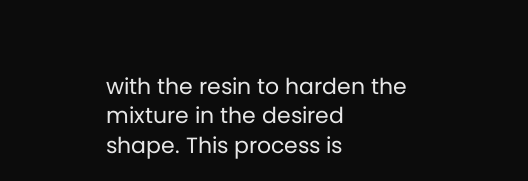with the resin to harden the mixture in the desired shape. This process is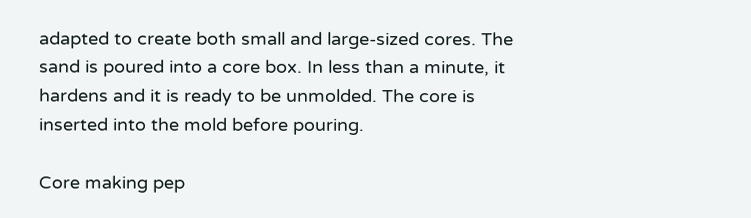adapted to create both small and large-sized cores. The sand is poured into a core box. In less than a minute, it hardens and it is ready to be unmolded. The core is inserted into the mold before pouring.

Core making pep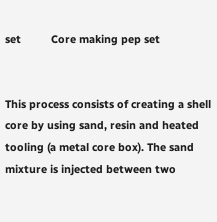set          Core making pep set


This process consists of creating a shell core by using sand, resin and heated tooling (a metal core box). The sand mixture is injected between two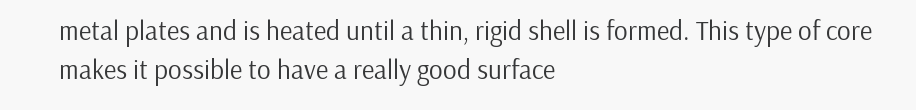metal plates and is heated until a thin, rigid shell is formed. This type of core makes it possible to have a really good surface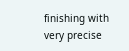finishing with very precise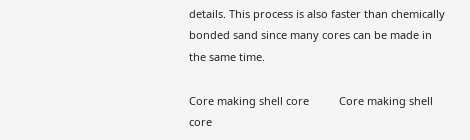details. This process is also faster than chemically bonded sand since many cores can be made in the same time.

Core making shell core          Core making shell core